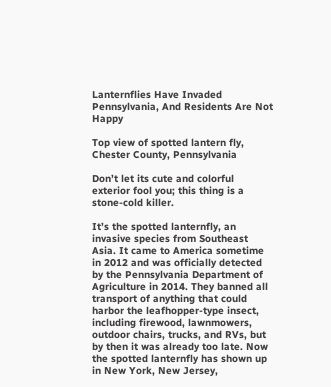Lanternflies Have Invaded Pennsylvania, And Residents Are Not Happy

Top view of spotted lantern fly, Chester County, Pennsylvania

Don’t let its cute and colorful exterior fool you; this thing is a stone-cold killer.

It’s the spotted lanternfly, an invasive species from Southeast Asia. It came to America sometime in 2012 and was officially detected by the Pennsylvania Department of Agriculture in 2014. They banned all transport of anything that could harbor the leafhopper-type insect, including firewood, lawnmowers, outdoor chairs, trucks, and RVs, but by then it was already too late. Now the spotted lanternfly has shown up in New York, New Jersey,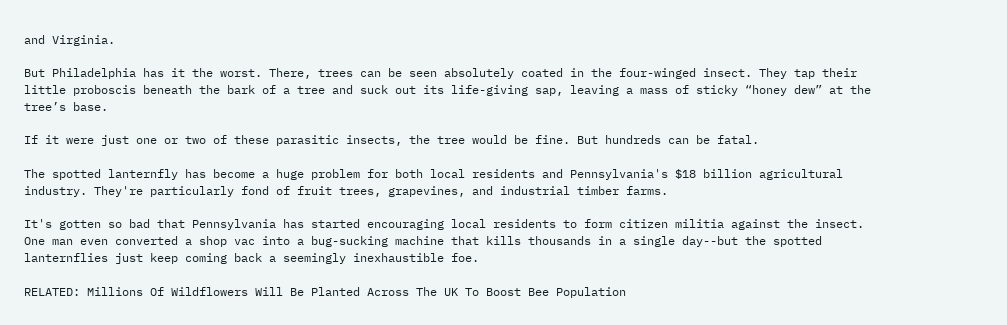and Virginia.

But Philadelphia has it the worst. There, trees can be seen absolutely coated in the four-winged insect. They tap their little proboscis beneath the bark of a tree and suck out its life-giving sap, leaving a mass of sticky “honey dew” at the tree’s base.

If it were just one or two of these parasitic insects, the tree would be fine. But hundreds can be fatal.

The spotted lanternfly has become a huge problem for both local residents and Pennsylvania's $18 billion agricultural industry. They're particularly fond of fruit trees, grapevines, and industrial timber farms.

It's gotten so bad that Pennsylvania has started encouraging local residents to form citizen militia against the insect. One man even converted a shop vac into a bug-sucking machine that kills thousands in a single day--but the spotted lanternflies just keep coming back a seemingly inexhaustible foe.

RELATED: Millions Of Wildflowers Will Be Planted Across The UK To Boost Bee Population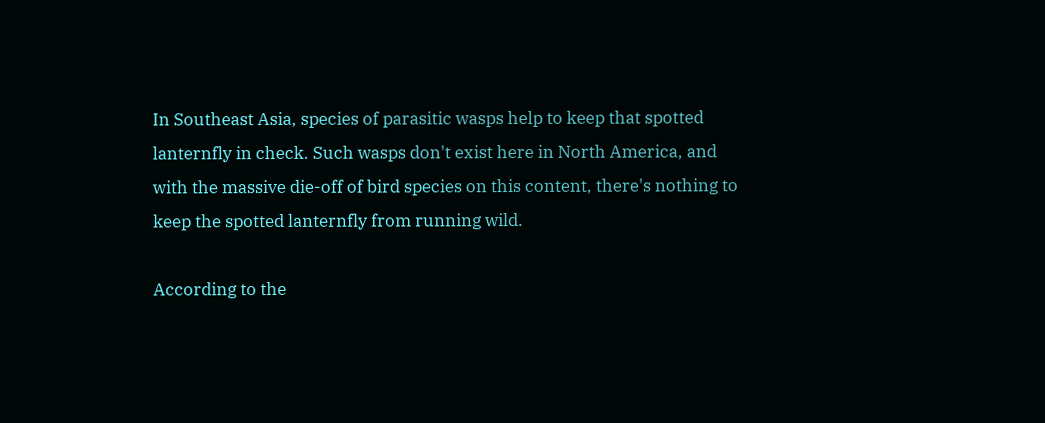In Southeast Asia, species of parasitic wasps help to keep that spotted lanternfly in check. Such wasps don't exist here in North America, and with the massive die-off of bird species on this content, there's nothing to keep the spotted lanternfly from running wild.

According to the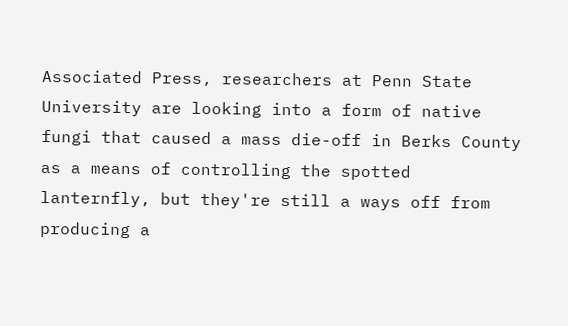Associated Press, researchers at Penn State University are looking into a form of native fungi that caused a mass die-off in Berks County as a means of controlling the spotted lanternfly, but they're still a ways off from producing a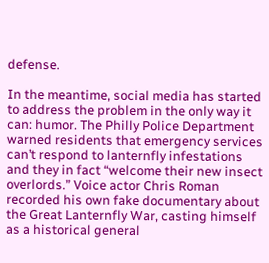defense.

In the meantime, social media has started to address the problem in the only way it can: humor. The Philly Police Department warned residents that emergency services can’t respond to lanternfly infestations and they in fact “welcome their new insect overlords.” Voice actor Chris Roman recorded his own fake documentary about the Great Lanternfly War, casting himself as a historical general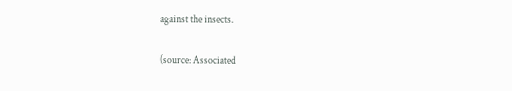against the insects.

(source: Associated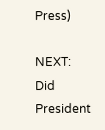Press)

NEXT: Did President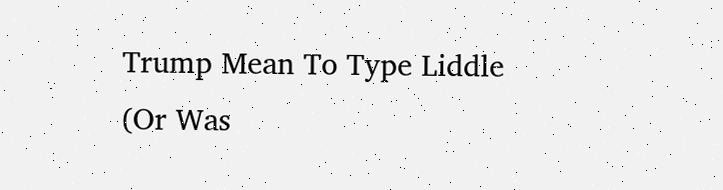Trump Mean To Type Liddle (Or Was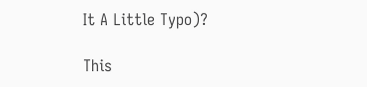It A Little Typo)?

This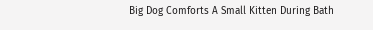Big Dog Comforts A Small Kitten During Bath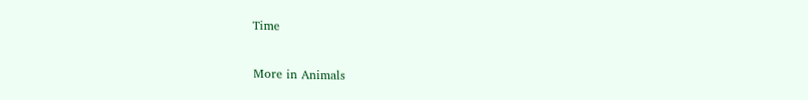Time

More in Animals